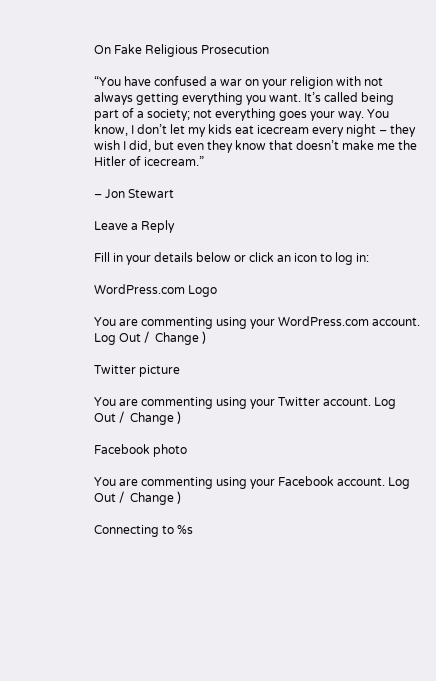On Fake Religious Prosecution

“You have confused a war on your religion with not always getting everything you want. It’s called being part of a society; not everything goes your way. You know, I don’t let my kids eat icecream every night – they wish I did, but even they know that doesn’t make me the Hitler of icecream.”

– Jon Stewart

Leave a Reply

Fill in your details below or click an icon to log in:

WordPress.com Logo

You are commenting using your WordPress.com account. Log Out /  Change )

Twitter picture

You are commenting using your Twitter account. Log Out /  Change )

Facebook photo

You are commenting using your Facebook account. Log Out /  Change )

Connecting to %s